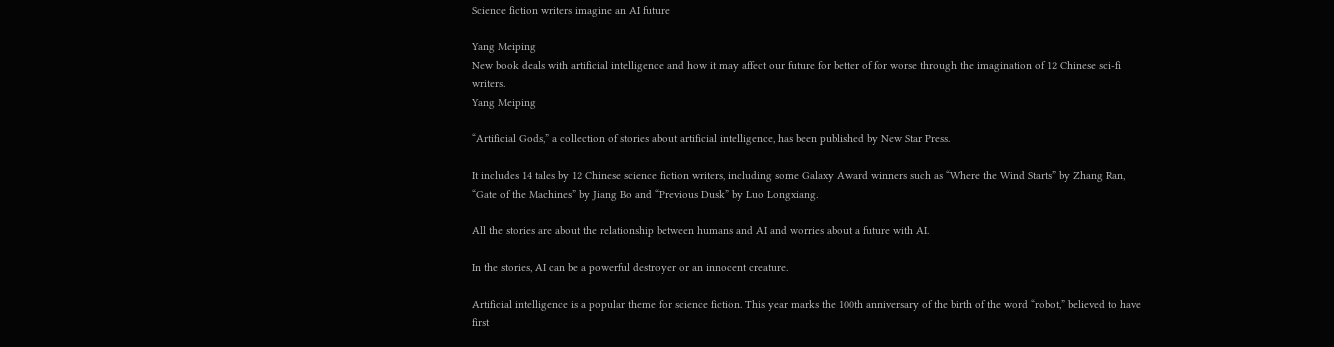Science fiction writers imagine an AI future

Yang Meiping
New book deals with artificial intelligence and how it may affect our future for better of for worse through the imagination of 12 Chinese sci-fi writers.
Yang Meiping

“Artificial Gods,” a collection of stories about artificial intelligence, has been published by New Star Press.

It includes 14 tales by 12 Chinese science fiction writers, including some Galaxy Award winners such as “Where the Wind Starts” by Zhang Ran, “Gate of the Machines” by Jiang Bo and “Previous Dusk” by Luo Longxiang.

All the stories are about the relationship between humans and AI and worries about a future with AI.

In the stories, AI can be a powerful destroyer or an innocent creature.

Artificial intelligence is a popular theme for science fiction. This year marks the 100th anniversary of the birth of the word “robot,” believed to have first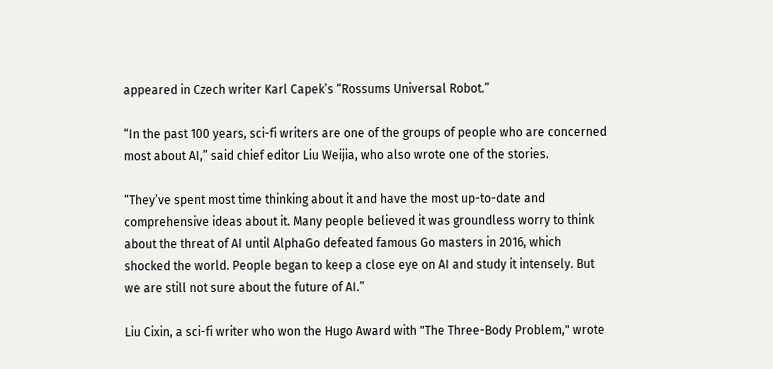appeared in Czech writer Karl Capek’s “Rossums Universal Robot.”

“In the past 100 years, sci-fi writers are one of the groups of people who are concerned most about AI,” said chief editor Liu Weijia, who also wrote one of the stories.

“They’ve spent most time thinking about it and have the most up-to-date and comprehensive ideas about it. Many people believed it was groundless worry to think about the threat of AI until AlphaGo defeated famous Go masters in 2016, which shocked the world. People began to keep a close eye on AI and study it intensely. But we are still not sure about the future of AI.”

Liu Cixin, a sci-fi writer who won the Hugo Award with "The Three-Body Problem," wrote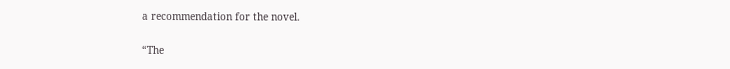a recommendation for the novel.

“The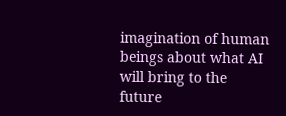imagination of human beings about what AI will bring to the future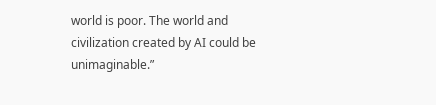world is poor. The world and civilization created by AI could be unimaginable.”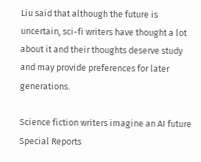Liu said that although the future is uncertain, sci-fi writers have thought a lot about it and their thoughts deserve study and may provide preferences for later generations.

Science fiction writers imagine an AI future
Special Reports